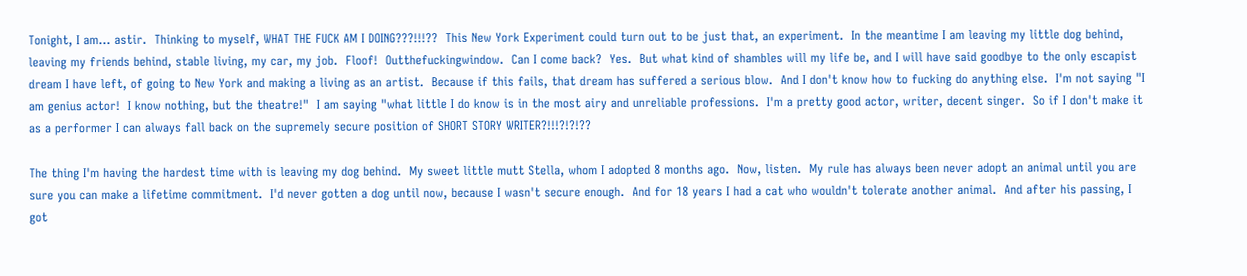Tonight, I am... astir.  Thinking to myself, WHAT THE FUCK AM I DOING???!!!??  This New York Experiment could turn out to be just that, an experiment.  In the meantime I am leaving my little dog behind, leaving my friends behind, stable living, my car, my job.  Floof!  Outthefuckingwindow.  Can I come back?  Yes.  But what kind of shambles will my life be, and I will have said goodbye to the only escapist dream I have left, of going to New York and making a living as an artist.  Because if this fails, that dream has suffered a serious blow.  And I don't know how to fucking do anything else.  I'm not saying "I am genius actor!  I know nothing, but the theatre!"  I am saying "what little I do know is in the most airy and unreliable professions.  I'm a pretty good actor, writer, decent singer.  So if I don't make it as a performer I can always fall back on the supremely secure position of SHORT STORY WRITER?!!!?!?!??

The thing I'm having the hardest time with is leaving my dog behind.  My sweet little mutt Stella, whom I adopted 8 months ago.  Now, listen.  My rule has always been never adopt an animal until you are sure you can make a lifetime commitment.  I'd never gotten a dog until now, because I wasn't secure enough.  And for 18 years I had a cat who wouldn't tolerate another animal.  And after his passing, I got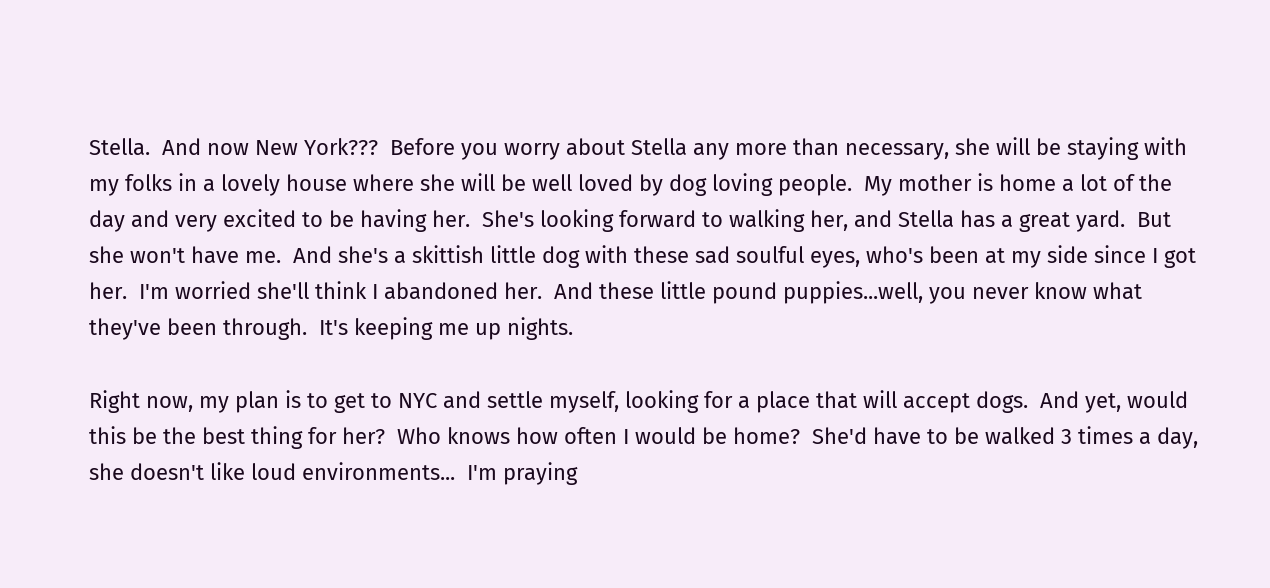Stella.  And now New York???  Before you worry about Stella any more than necessary, she will be staying with my folks in a lovely house where she will be well loved by dog loving people.  My mother is home a lot of the day and very excited to be having her.  She's looking forward to walking her, and Stella has a great yard.  But she won't have me.  And she's a skittish little dog with these sad soulful eyes, who's been at my side since I got her.  I'm worried she'll think I abandoned her.  And these little pound puppies...well, you never know what they've been through.  It's keeping me up nights.

Right now, my plan is to get to NYC and settle myself, looking for a place that will accept dogs.  And yet, would this be the best thing for her?  Who knows how often I would be home?  She'd have to be walked 3 times a day, she doesn't like loud environments...  I'm praying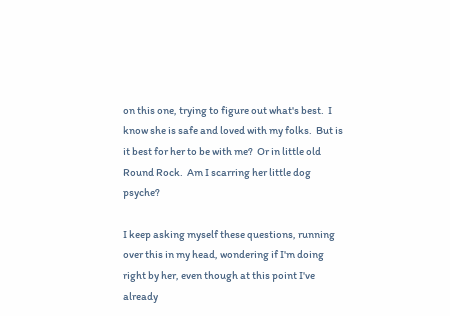on this one, trying to figure out what's best.  I know she is safe and loved with my folks.  But is it best for her to be with me?  Or in little old Round Rock.  Am I scarring her little dog psyche?

I keep asking myself these questions, running over this in my head, wondering if I'm doing right by her, even though at this point I've already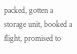packed, gotten a storage unit, booked a flight, promised to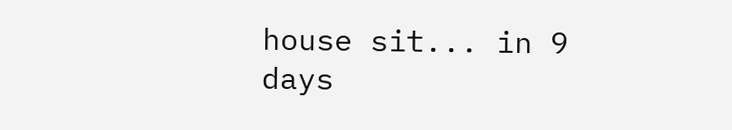house sit... in 9 days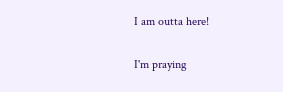I am outta here!

I'm praying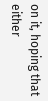on it, hoping that either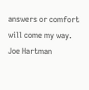answers or comfort will come my way.
Joe Hartman